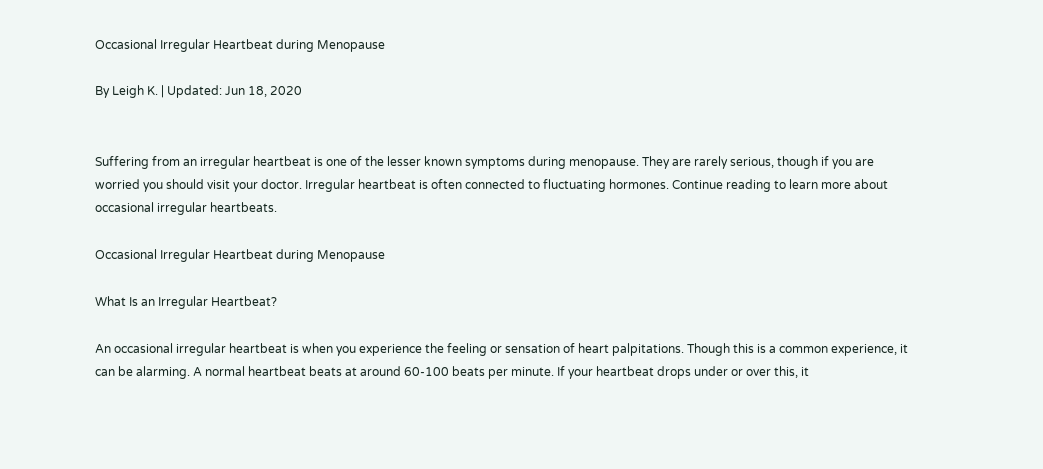Occasional Irregular Heartbeat during Menopause

By Leigh K. | Updated: Jun 18, 2020


Suffering from an irregular heartbeat is one of the lesser known symptoms during menopause. They are rarely serious, though if you are worried you should visit your doctor. Irregular heartbeat is often connected to fluctuating hormones. Continue reading to learn more about occasional irregular heartbeats.

Occasional Irregular Heartbeat during Menopause

What Is an Irregular Heartbeat?

An occasional irregular heartbeat is when you experience the feeling or sensation of heart palpitations. Though this is a common experience, it can be alarming. A normal heartbeat beats at around 60-100 beats per minute. If your heartbeat drops under or over this, it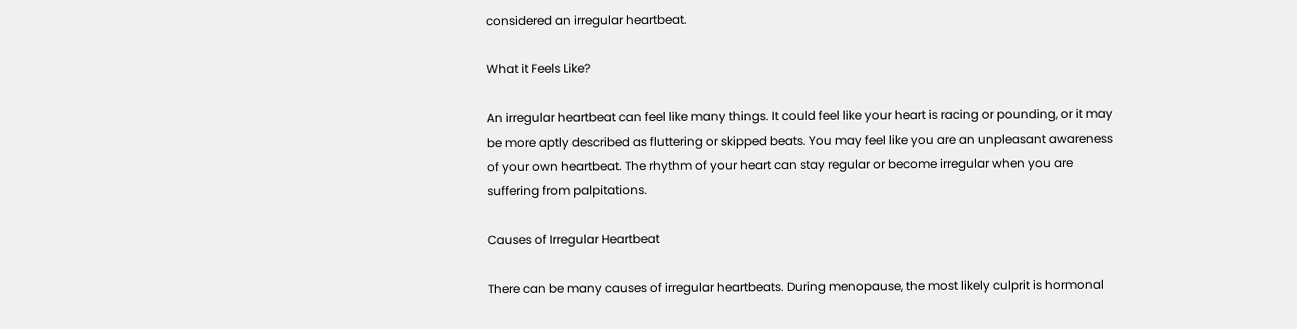considered an irregular heartbeat.

What it Feels Like?

An irregular heartbeat can feel like many things. It could feel like your heart is racing or pounding, or it may be more aptly described as fluttering or skipped beats. You may feel like you are an unpleasant awareness of your own heartbeat. The rhythm of your heart can stay regular or become irregular when you are suffering from palpitations.

Causes of Irregular Heartbeat

There can be many causes of irregular heartbeats. During menopause, the most likely culprit is hormonal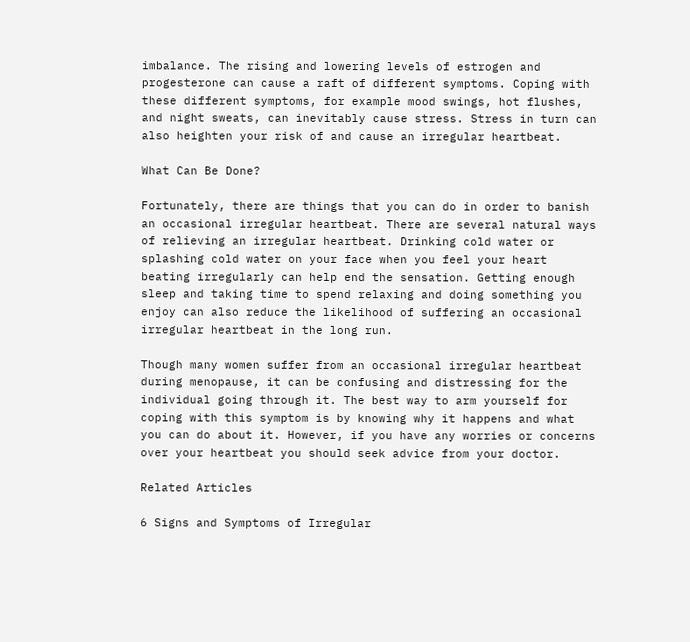imbalance. The rising and lowering levels of estrogen and progesterone can cause a raft of different symptoms. Coping with these different symptoms, for example mood swings, hot flushes, and night sweats, can inevitably cause stress. Stress in turn can also heighten your risk of and cause an irregular heartbeat.

What Can Be Done?

Fortunately, there are things that you can do in order to banish an occasional irregular heartbeat. There are several natural ways of relieving an irregular heartbeat. Drinking cold water or splashing cold water on your face when you feel your heart beating irregularly can help end the sensation. Getting enough sleep and taking time to spend relaxing and doing something you enjoy can also reduce the likelihood of suffering an occasional irregular heartbeat in the long run.

Though many women suffer from an occasional irregular heartbeat during menopause, it can be confusing and distressing for the individual going through it. The best way to arm yourself for coping with this symptom is by knowing why it happens and what you can do about it. However, if you have any worries or concerns over your heartbeat you should seek advice from your doctor.

Related Articles

6 Signs and Symptoms of Irregular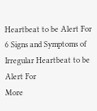Heartbeat to be Alert For 6 Signs and Symptoms of Irregular Heartbeat to be Alert For
More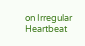on Irregular Heartbeat